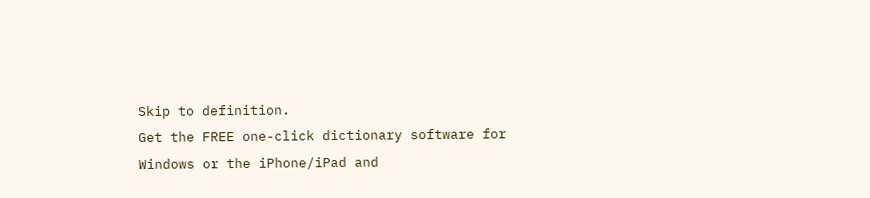Skip to definition.
Get the FREE one-click dictionary software for Windows or the iPhone/iPad and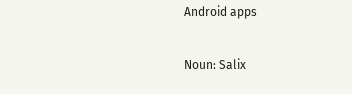Android apps

Noun: Salix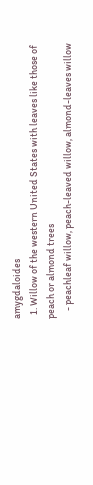amygdaloides
  1. Willow of the western United States with leaves like those of peach or almond trees
    - peachleaf willow, peach-leaved willow, almond-leaves willow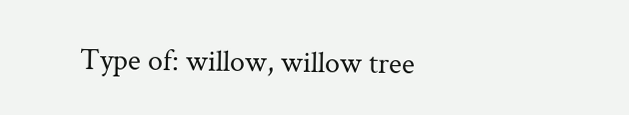Type of: willow, willow tree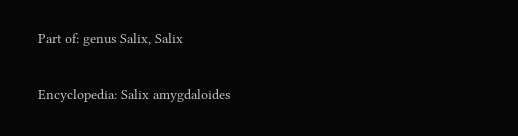Part of: genus Salix, Salix

Encyclopedia: Salix amygdaloides